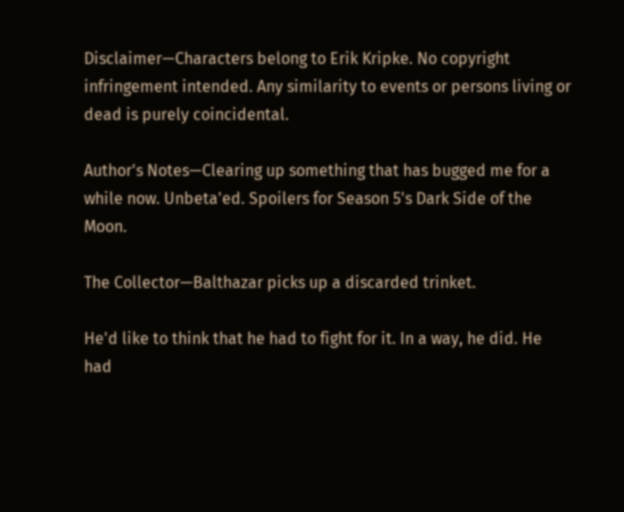Disclaimer—Characters belong to Erik Kripke. No copyright infringement intended. Any similarity to events or persons living or dead is purely coincidental.

Author's Notes—Clearing up something that has bugged me for a while now. Unbeta'ed. Spoilers for Season 5's Dark Side of the Moon.

The Collector—Balthazar picks up a discarded trinket.

He'd like to think that he had to fight for it. In a way, he did. He had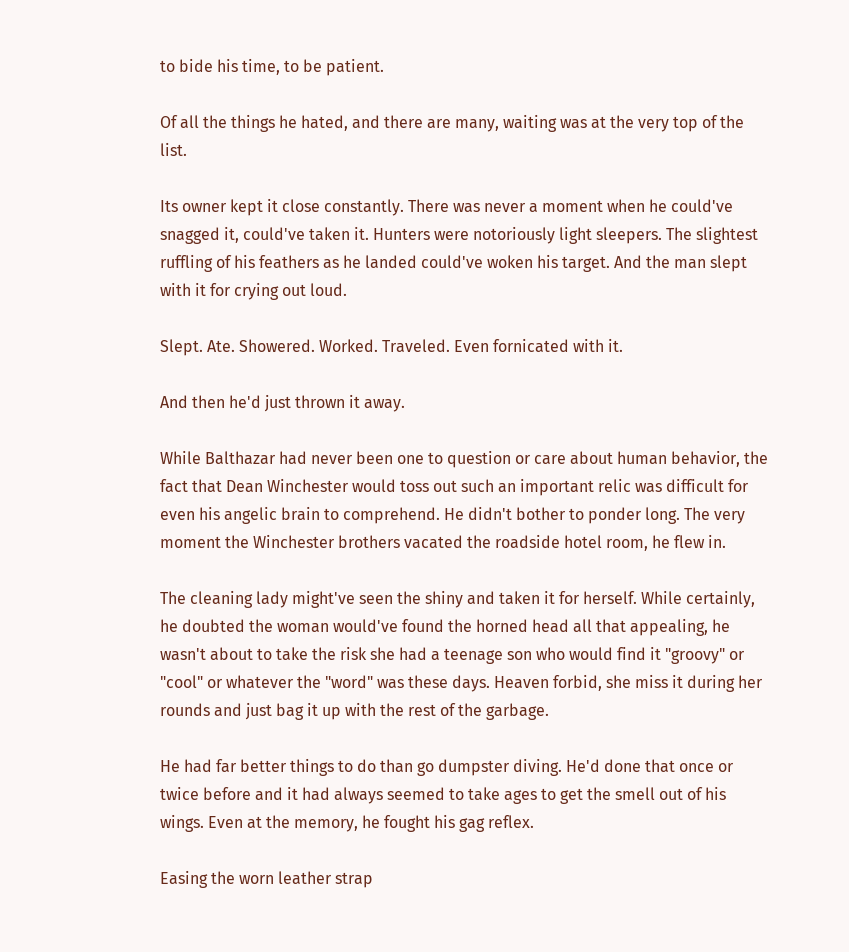to bide his time, to be patient.

Of all the things he hated, and there are many, waiting was at the very top of the list.

Its owner kept it close constantly. There was never a moment when he could've snagged it, could've taken it. Hunters were notoriously light sleepers. The slightest ruffling of his feathers as he landed could've woken his target. And the man slept with it for crying out loud.

Slept. Ate. Showered. Worked. Traveled. Even fornicated with it.

And then he'd just thrown it away.

While Balthazar had never been one to question or care about human behavior, the fact that Dean Winchester would toss out such an important relic was difficult for even his angelic brain to comprehend. He didn't bother to ponder long. The very moment the Winchester brothers vacated the roadside hotel room, he flew in.

The cleaning lady might've seen the shiny and taken it for herself. While certainly, he doubted the woman would've found the horned head all that appealing, he wasn't about to take the risk she had a teenage son who would find it "groovy" or "cool" or whatever the "word" was these days. Heaven forbid, she miss it during her rounds and just bag it up with the rest of the garbage.

He had far better things to do than go dumpster diving. He'd done that once or twice before and it had always seemed to take ages to get the smell out of his wings. Even at the memory, he fought his gag reflex.

Easing the worn leather strap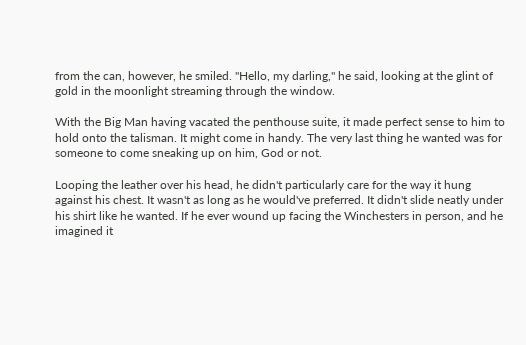from the can, however, he smiled. "Hello, my darling," he said, looking at the glint of gold in the moonlight streaming through the window.

With the Big Man having vacated the penthouse suite, it made perfect sense to him to hold onto the talisman. It might come in handy. The very last thing he wanted was for someone to come sneaking up on him, God or not.

Looping the leather over his head, he didn't particularly care for the way it hung against his chest. It wasn't as long as he would've preferred. It didn't slide neatly under his shirt like he wanted. If he ever wound up facing the Winchesters in person, and he imagined it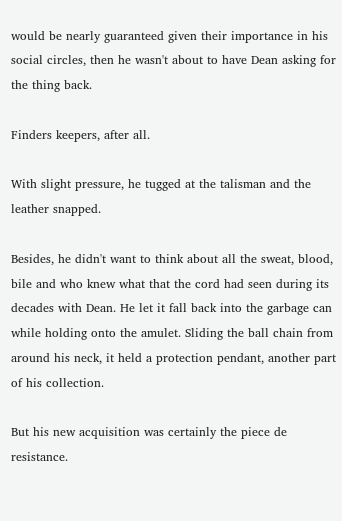would be nearly guaranteed given their importance in his social circles, then he wasn't about to have Dean asking for the thing back.

Finders keepers, after all.

With slight pressure, he tugged at the talisman and the leather snapped.

Besides, he didn't want to think about all the sweat, blood, bile and who knew what that the cord had seen during its decades with Dean. He let it fall back into the garbage can while holding onto the amulet. Sliding the ball chain from around his neck, it held a protection pendant, another part of his collection.

But his new acquisition was certainly the piece de resistance.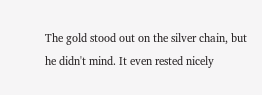The gold stood out on the silver chain, but he didn't mind. It even rested nicely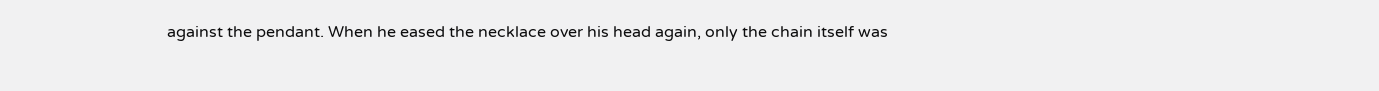against the pendant. When he eased the necklace over his head again, only the chain itself was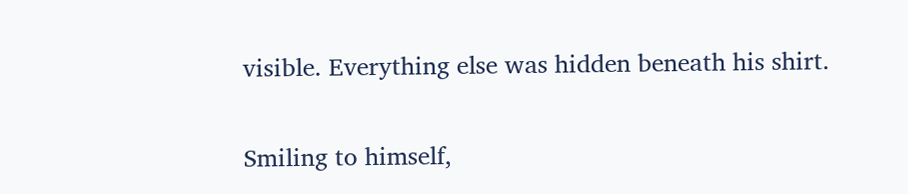visible. Everything else was hidden beneath his shirt.

Smiling to himself,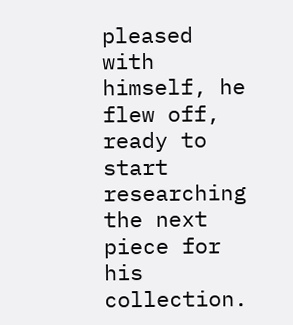pleased with himself, he flew off, ready to start researching the next piece for his collection.